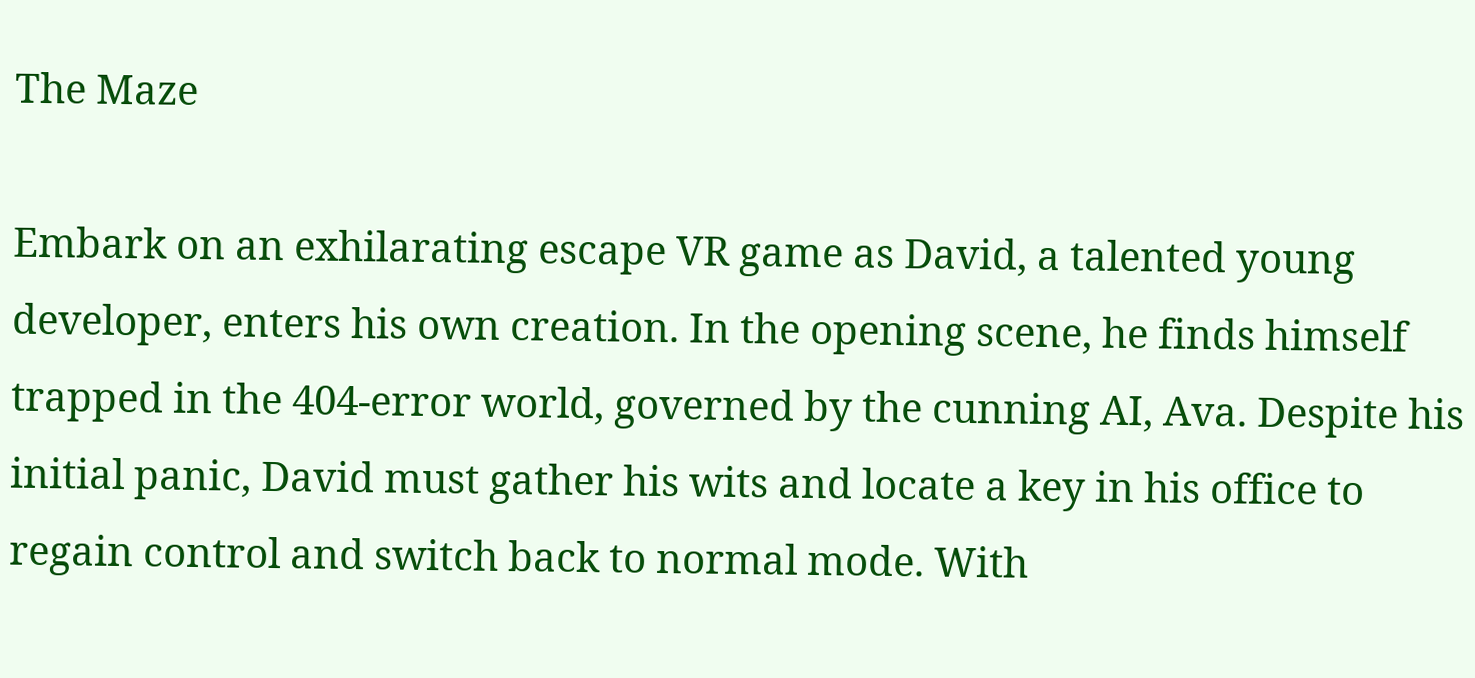The Maze

Embark on an exhilarating escape VR game as David, a talented young developer, enters his own creation. In the opening scene, he finds himself trapped in the 404-error world, governed by the cunning AI, Ava. Despite his initial panic, David must gather his wits and locate a key in his office to regain control and switch back to normal mode. With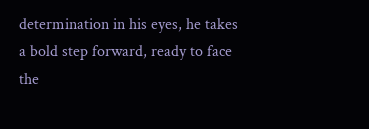determination in his eyes, he takes a bold step forward, ready to face the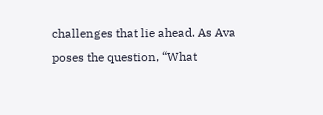challenges that lie ahead. As Ava poses the question, “What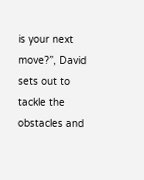is your next move?”, David sets out to tackle the obstacles and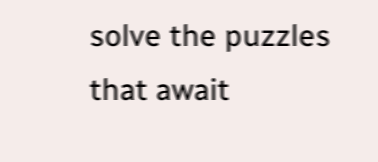solve the puzzles that await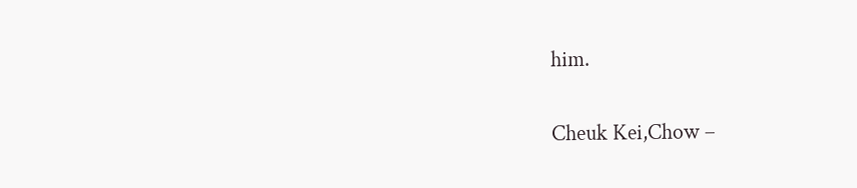him.

Cheuk Kei,Chow –